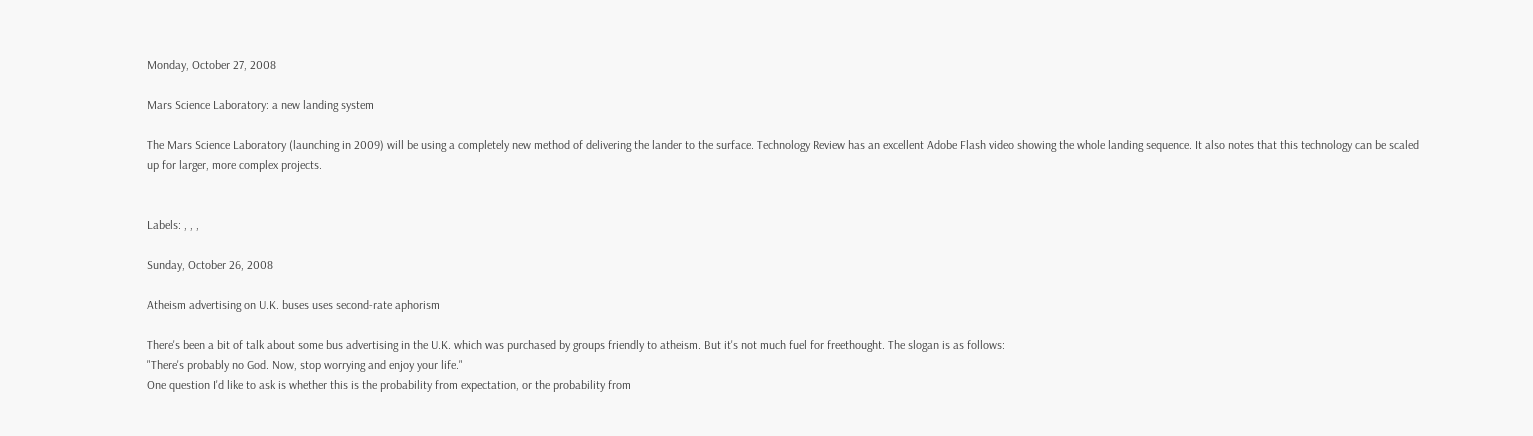Monday, October 27, 2008

Mars Science Laboratory: a new landing system

The Mars Science Laboratory (launching in 2009) will be using a completely new method of delivering the lander to the surface. Technology Review has an excellent Adobe Flash video showing the whole landing sequence. It also notes that this technology can be scaled up for larger, more complex projects.


Labels: , , ,

Sunday, October 26, 2008

Atheism advertising on U.K. buses uses second-rate aphorism

There's been a bit of talk about some bus advertising in the U.K. which was purchased by groups friendly to atheism. But it's not much fuel for freethought. The slogan is as follows:
"There's probably no God. Now, stop worrying and enjoy your life."
One question I'd like to ask is whether this is the probability from expectation, or the probability from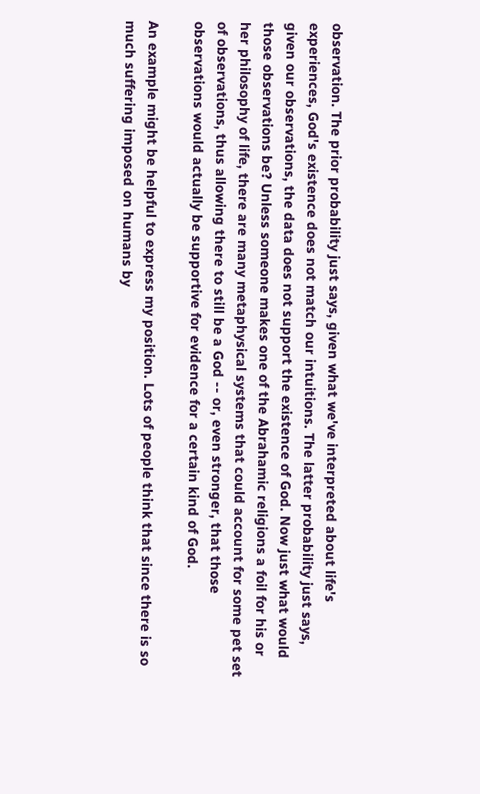observation. The prior probability just says, given what we've interpreted about life's experiences, God's existence does not match our intuitions. The latter probability just says, given our observations, the data does not support the existence of God. Now just what would those observations be? Unless someone makes one of the Abrahamic religions a foil for his or her philosophy of life, there are many metaphysical systems that could account for some pet set of observations, thus allowing there to still be a God -- or, even stronger, that those observations would actually be supportive for evidence for a certain kind of God.

An example might be helpful to express my position. Lots of people think that since there is so much suffering imposed on humans by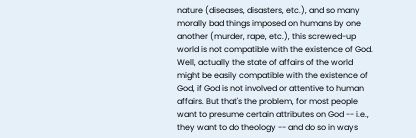nature (diseases, disasters, etc.), and so many morally bad things imposed on humans by one another (murder, rape, etc.), this screwed-up world is not compatible with the existence of God. Well, actually the state of affairs of the world might be easily compatible with the existence of God, if God is not involved or attentive to human affairs. But that's the problem, for most people want to presume certain attributes on God -- i.e., they want to do theology -- and do so in ways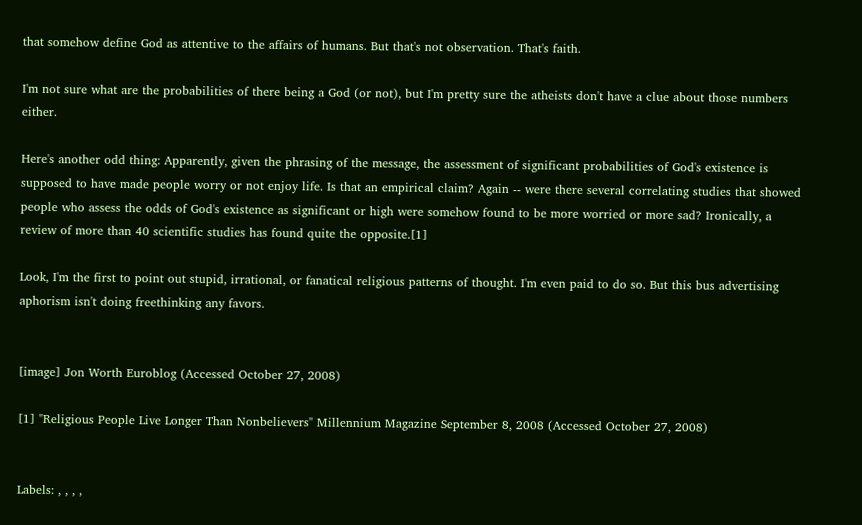that somehow define God as attentive to the affairs of humans. But that's not observation. That's faith.

I'm not sure what are the probabilities of there being a God (or not), but I'm pretty sure the atheists don't have a clue about those numbers either.

Here's another odd thing: Apparently, given the phrasing of the message, the assessment of significant probabilities of God's existence is supposed to have made people worry or not enjoy life. Is that an empirical claim? Again -- were there several correlating studies that showed people who assess the odds of God's existence as significant or high were somehow found to be more worried or more sad? Ironically, a review of more than 40 scientific studies has found quite the opposite.[1]

Look, I'm the first to point out stupid, irrational, or fanatical religious patterns of thought. I'm even paid to do so. But this bus advertising aphorism isn't doing freethinking any favors.


[image] Jon Worth Euroblog (Accessed October 27, 2008)

[1] "Religious People Live Longer Than Nonbelievers" Millennium Magazine September 8, 2008 (Accessed October 27, 2008)


Labels: , , , ,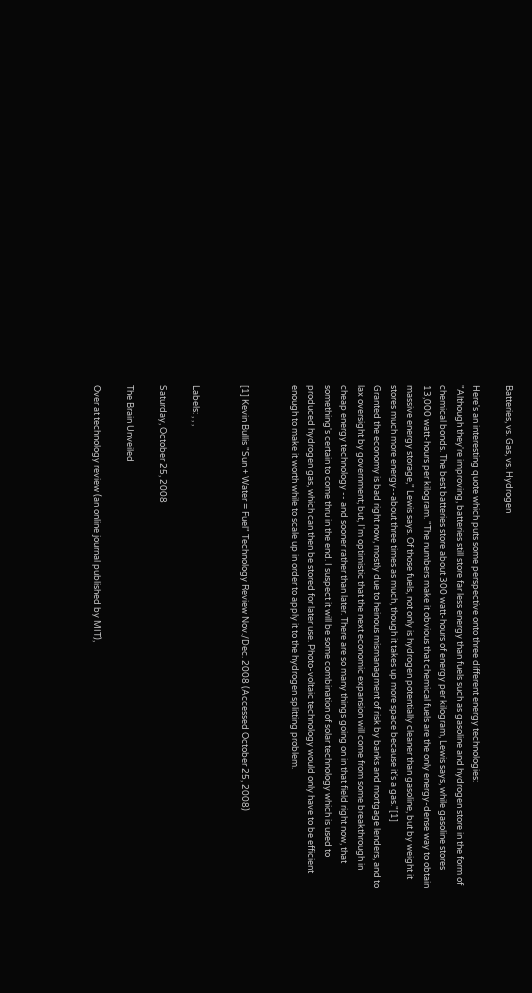Batteries, vs. Gas, vs. Hydrogen

Here's an interesting quote which puts some perspective onto three different energy technologies:
"Although they're improving, batteries still store far less energy than fuels such as gasoline and hydrogen store in the form of chemical bonds. The best batteries store about 300 watt-hours of energy per kilogram, Lewis says, while gasoline stores 13,000 watt-hours per kilogram. "The numbers make it obvious that chemical fuels are the only energy-dense way to obtain massive energy storage," Lewis says. Of those fuels, not only is hydrogen potentially cleaner than gasoline, but by weight it stores much more energy--about three times as much, though it takes up more space because it's a gas."[1]
Granted the economy is bad right now, mostly due to heinous mismanagment of risk by banks and mortgage lenders, and to lax oversight by government; but, I'm optimistic that the next economic expansion will come from some breakthrough in cheap energy technology -- and sooner rather than later. There are so many things going on in that field right now, that something's certain to come thru in the end. I suspect it will be some combination of solar technology which is used to produced hydrogen gas, which can then be stored for later use. Photo-voltaic technology would only have to be efficient enough to make it worth while to scale up in order to apply it to the hydrogen splitting problem.


[1] Kevin Bullis "Sun + Water = Fuel" Technology Review Nov./Dec. 2008 (Accessed October 25, 2008)


Labels: , , ,

Saturday, October 25, 2008

The Brain Unveiled

Over at technology review (an online journal published by MIT),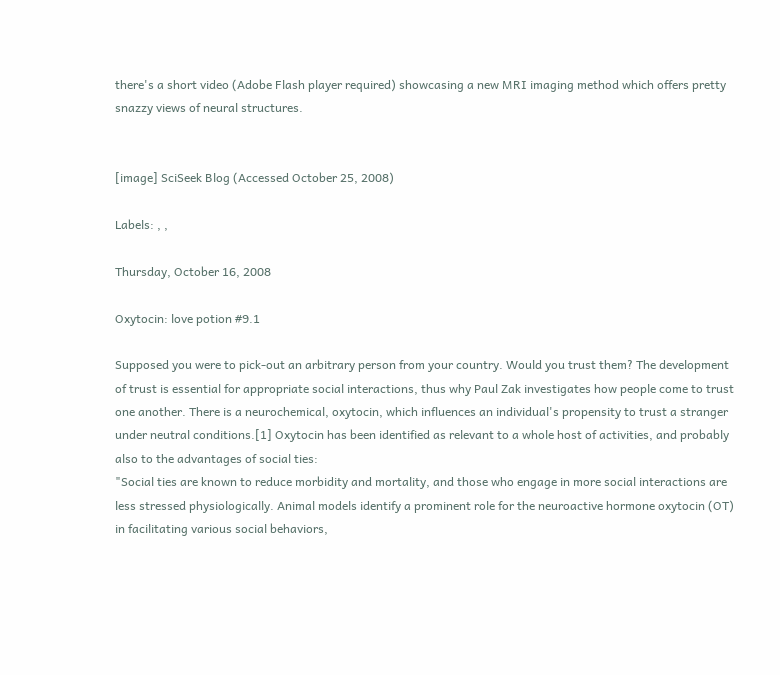there's a short video (Adobe Flash player required) showcasing a new MRI imaging method which offers pretty snazzy views of neural structures.


[image] SciSeek Blog (Accessed October 25, 2008)

Labels: , ,

Thursday, October 16, 2008

Oxytocin: love potion #9.1

Supposed you were to pick-out an arbitrary person from your country. Would you trust them? The development of trust is essential for appropriate social interactions, thus why Paul Zak investigates how people come to trust one another. There is a neurochemical, oxytocin, which influences an individual's propensity to trust a stranger under neutral conditions.[1] Oxytocin has been identified as relevant to a whole host of activities, and probably also to the advantages of social ties:
"Social ties are known to reduce morbidity and mortality, and those who engage in more social interactions are less stressed physiologically. Animal models identify a prominent role for the neuroactive hormone oxytocin (OT) in facilitating various social behaviors,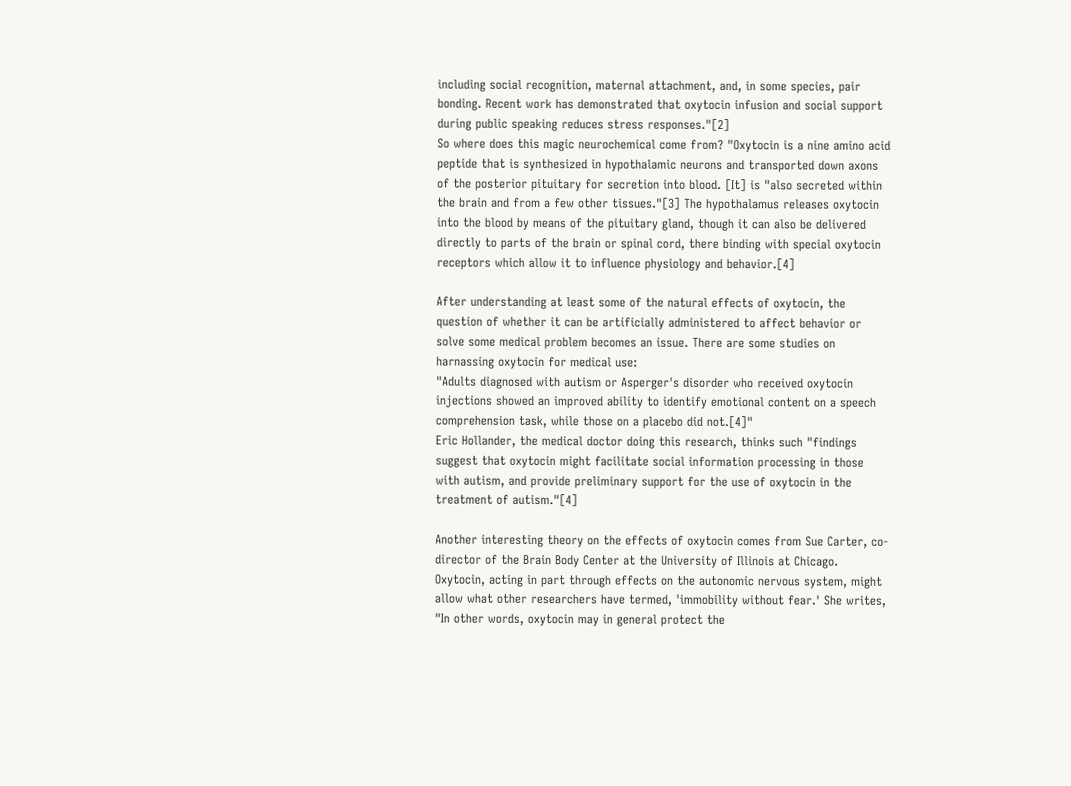including social recognition, maternal attachment, and, in some species, pair bonding. Recent work has demonstrated that oxytocin infusion and social support during public speaking reduces stress responses."[2]
So where does this magic neurochemical come from? "Oxytocin is a nine amino acid peptide that is synthesized in hypothalamic neurons and transported down axons of the posterior pituitary for secretion into blood. [It] is "also secreted within the brain and from a few other tissues."[3] The hypothalamus releases oxytocin into the blood by means of the pituitary gland, though it can also be delivered directly to parts of the brain or spinal cord, there binding with special oxytocin receptors which allow it to influence physiology and behavior.[4]

After understanding at least some of the natural effects of oxytocin, the question of whether it can be artificially administered to affect behavior or solve some medical problem becomes an issue. There are some studies on harnassing oxytocin for medical use:
"Adults diagnosed with autism or Asperger's disorder who received oxytocin injections showed an improved ability to identify emotional content on a speech comprehension task, while those on a placebo did not.[4]"
Eric Hollander, the medical doctor doing this research, thinks such "findings suggest that oxytocin might facilitate social information processing in those with autism, and provide preliminary support for the use of oxytocin in the treatment of autism."[4]

Another interesting theory on the effects of oxytocin comes from Sue Carter, co-director of the Brain Body Center at the University of Illinois at Chicago. Oxytocin, acting in part through effects on the autonomic nervous system, might allow what other researchers have termed, 'immobility without fear.' She writes, "In other words, oxytocin may in general protect the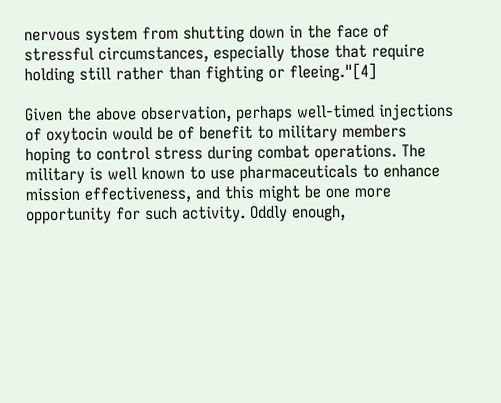nervous system from shutting down in the face of stressful circumstances, especially those that require holding still rather than fighting or fleeing."[4]

Given the above observation, perhaps well-timed injections of oxytocin would be of benefit to military members hoping to control stress during combat operations. The military is well known to use pharmaceuticals to enhance mission effectiveness, and this might be one more opportunity for such activity. Oddly enough,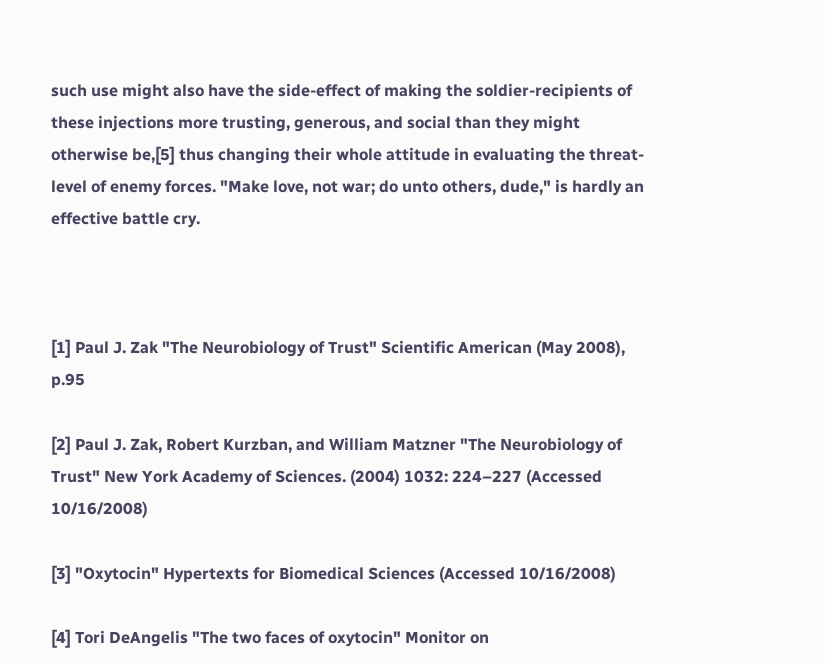such use might also have the side-effect of making the soldier-recipients of these injections more trusting, generous, and social than they might otherwise be,[5] thus changing their whole attitude in evaluating the threat-level of enemy forces. "Make love, not war; do unto others, dude," is hardly an effective battle cry.



[1] Paul J. Zak "The Neurobiology of Trust" Scientific American (May 2008), p.95

[2] Paul J. Zak, Robert Kurzban, and William Matzner "The Neurobiology of Trust" New York Academy of Sciences. (2004) 1032: 224–227 (Accessed 10/16/2008)

[3] "Oxytocin" Hypertexts for Biomedical Sciences (Accessed 10/16/2008)

[4] Tori DeAngelis "The two faces of oxytocin" Monitor on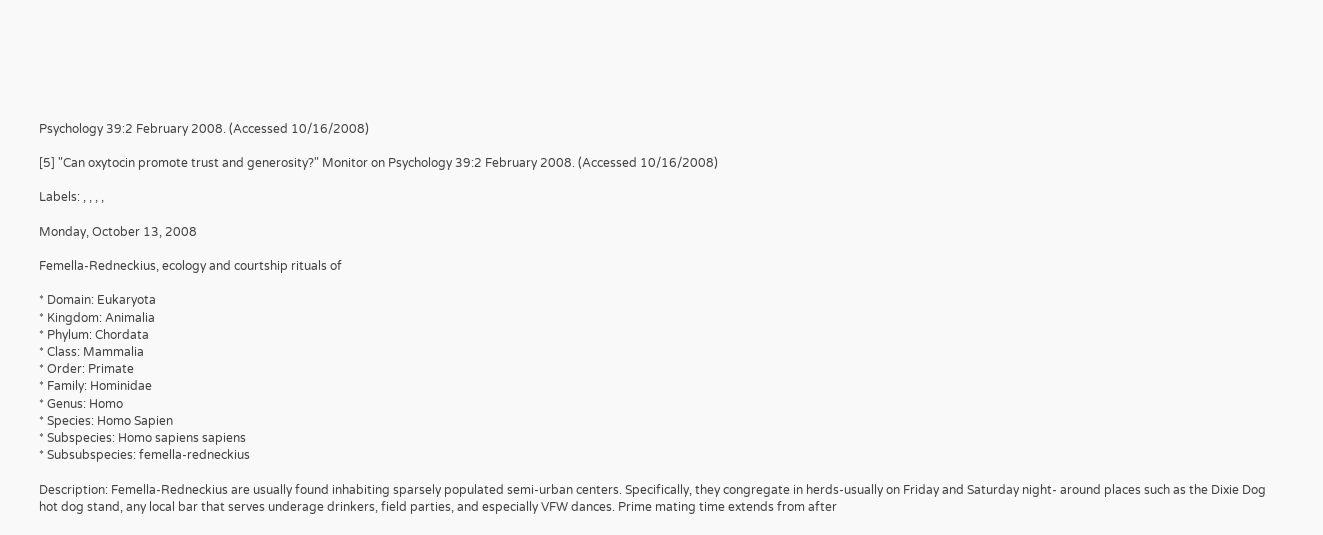Psychology 39:2 February 2008. (Accessed 10/16/2008)

[5] "Can oxytocin promote trust and generosity?" Monitor on Psychology 39:2 February 2008. (Accessed 10/16/2008)

Labels: , , , ,

Monday, October 13, 2008

Femella-Redneckius, ecology and courtship rituals of

* Domain: Eukaryota
* Kingdom: Animalia
* Phylum: Chordata
* Class: Mammalia
* Order: Primate
* Family: Hominidae
* Genus: Homo
* Species: Homo Sapien
* Subspecies: Homo sapiens sapiens
* Subsubspecies: femella-redneckius

Description: Femella-Redneckius are usually found inhabiting sparsely populated semi-urban centers. Specifically, they congregate in herds-usually on Friday and Saturday night- around places such as the Dixie Dog hot dog stand, any local bar that serves underage drinkers, field parties, and especially VFW dances. Prime mating time extends from after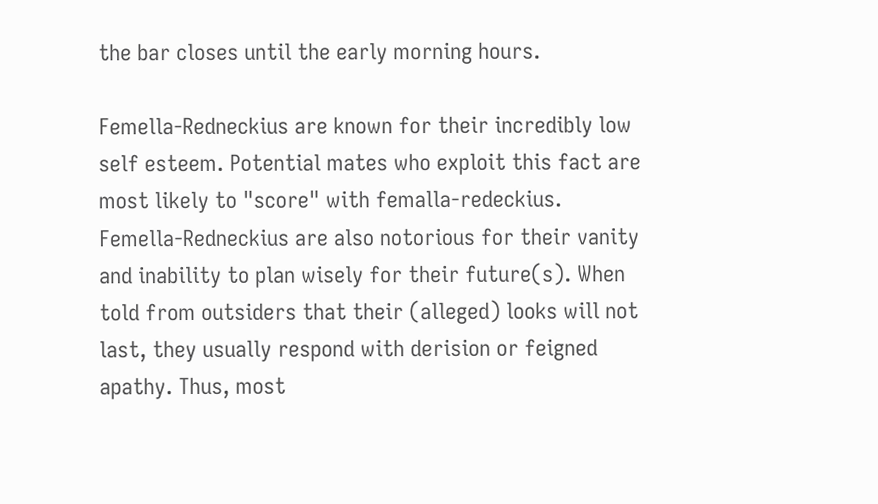the bar closes until the early morning hours.

Femella-Redneckius are known for their incredibly low self esteem. Potential mates who exploit this fact are most likely to "score" with femalla-redeckius. Femella-Redneckius are also notorious for their vanity and inability to plan wisely for their future(s). When told from outsiders that their (alleged) looks will not last, they usually respond with derision or feigned apathy. Thus, most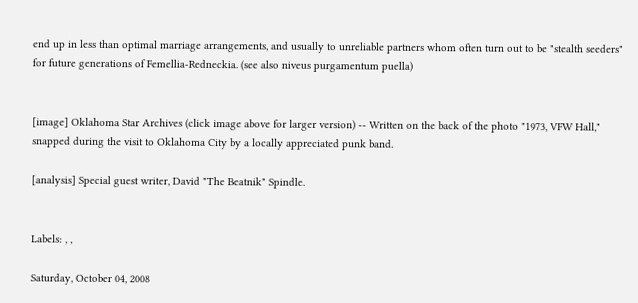end up in less than optimal marriage arrangements, and usually to unreliable partners whom often turn out to be "stealth seeders" for future generations of Femellia-Redneckia. (see also niveus purgamentum puella)


[image] Oklahoma Star Archives (click image above for larger version) -- Written on the back of the photo "1973, VFW Hall," snapped during the visit to Oklahoma City by a locally appreciated punk band.

[analysis] Special guest writer, David "The Beatnik" Spindle.


Labels: , ,

Saturday, October 04, 2008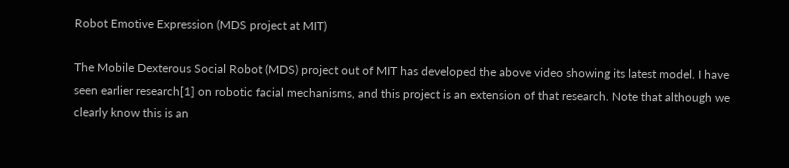Robot Emotive Expression (MDS project at MIT)

The Mobile Dexterous Social Robot (MDS) project out of MIT has developed the above video showing its latest model. I have seen earlier research[1] on robotic facial mechanisms, and this project is an extension of that research. Note that although we clearly know this is an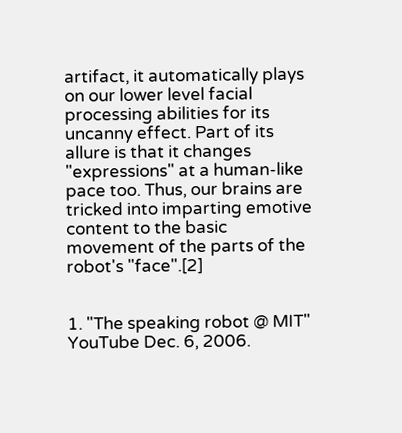artifact, it automatically plays on our lower level facial processing abilities for its uncanny effect. Part of its allure is that it changes "expressions" at a human-like pace too. Thus, our brains are tricked into imparting emotive content to the basic movement of the parts of the robot's "face".[2]


1. "The speaking robot @ MIT" YouTube Dec. 6, 2006.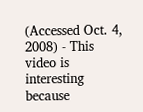(Accessed Oct. 4, 2008) - This video is interesting because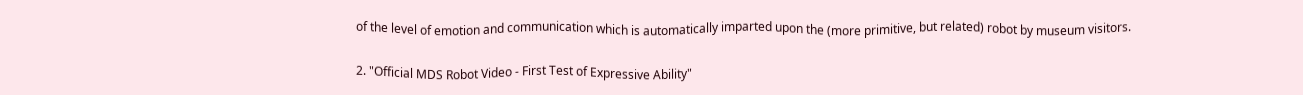of the level of emotion and communication which is automatically imparted upon the (more primitive, but related) robot by museum visitors.

2. "Official MDS Robot Video - First Test of Expressive Ability"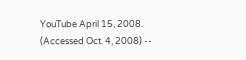YouTube April 15, 2008. (Accessed Oct. 4, 2008) --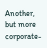Another, but more corporate-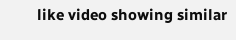like video showing similar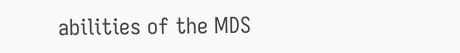abilities of the MDS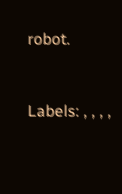robot.


Labels: , , , ,